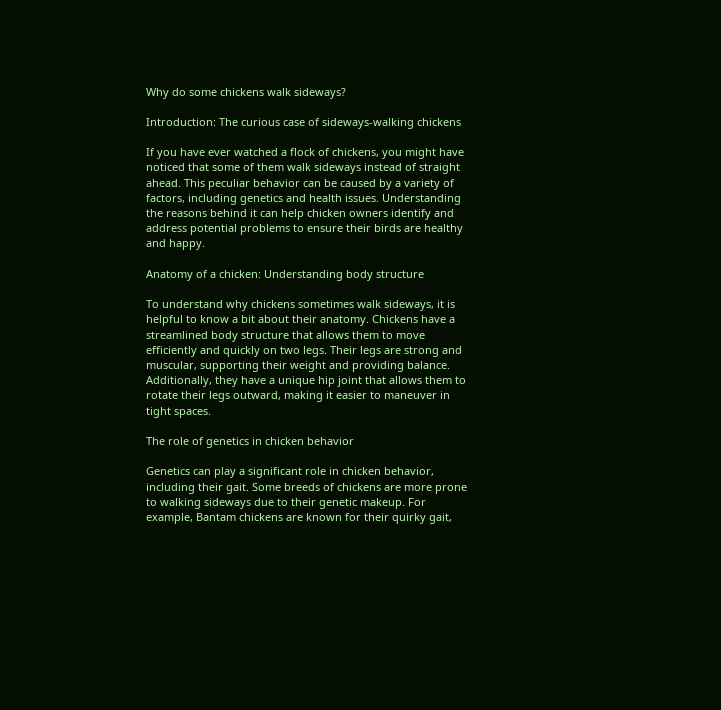Why do some chickens walk sideways?

Introduction: The curious case of sideways-walking chickens

If you have ever watched a flock of chickens, you might have noticed that some of them walk sideways instead of straight ahead. This peculiar behavior can be caused by a variety of factors, including genetics and health issues. Understanding the reasons behind it can help chicken owners identify and address potential problems to ensure their birds are healthy and happy.

Anatomy of a chicken: Understanding body structure

To understand why chickens sometimes walk sideways, it is helpful to know a bit about their anatomy. Chickens have a streamlined body structure that allows them to move efficiently and quickly on two legs. Their legs are strong and muscular, supporting their weight and providing balance. Additionally, they have a unique hip joint that allows them to rotate their legs outward, making it easier to maneuver in tight spaces.

The role of genetics in chicken behavior

Genetics can play a significant role in chicken behavior, including their gait. Some breeds of chickens are more prone to walking sideways due to their genetic makeup. For example, Bantam chickens are known for their quirky gait,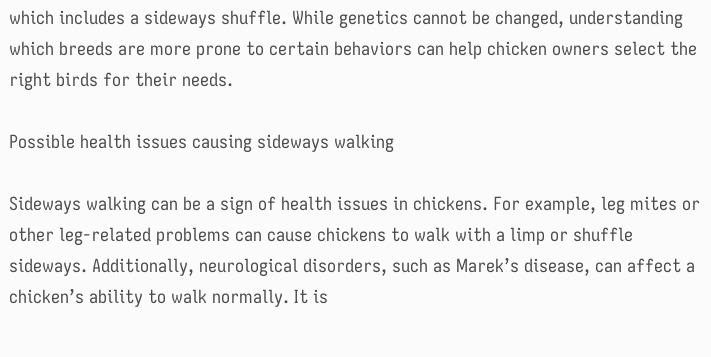which includes a sideways shuffle. While genetics cannot be changed, understanding which breeds are more prone to certain behaviors can help chicken owners select the right birds for their needs.

Possible health issues causing sideways walking

Sideways walking can be a sign of health issues in chickens. For example, leg mites or other leg-related problems can cause chickens to walk with a limp or shuffle sideways. Additionally, neurological disorders, such as Marek’s disease, can affect a chicken’s ability to walk normally. It is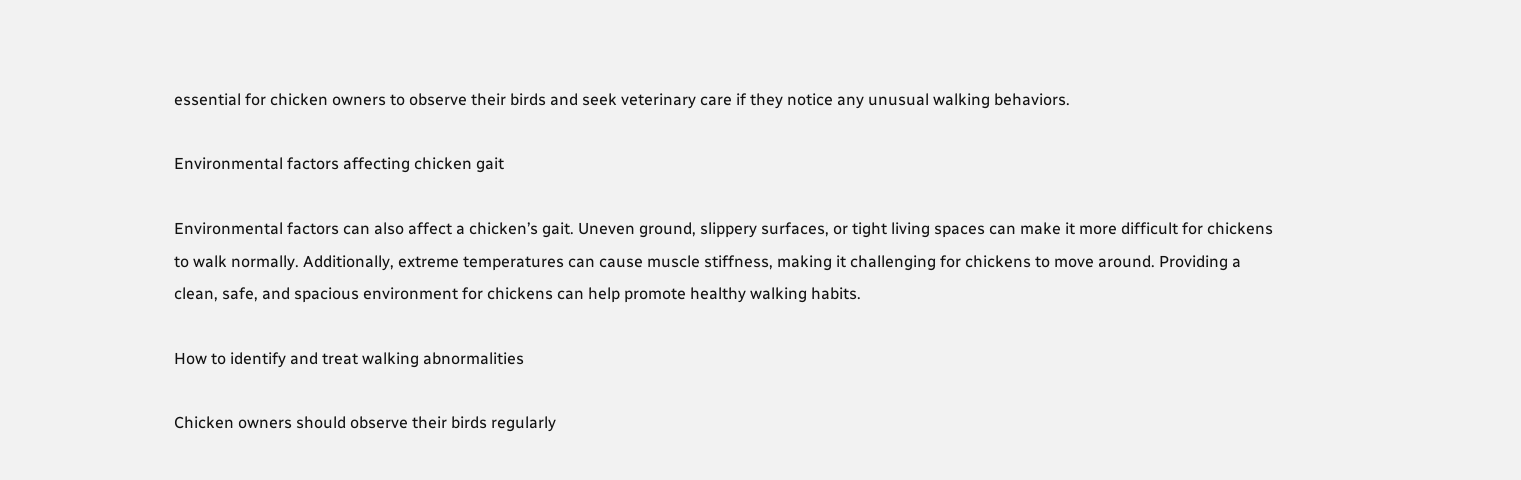essential for chicken owners to observe their birds and seek veterinary care if they notice any unusual walking behaviors.

Environmental factors affecting chicken gait

Environmental factors can also affect a chicken’s gait. Uneven ground, slippery surfaces, or tight living spaces can make it more difficult for chickens to walk normally. Additionally, extreme temperatures can cause muscle stiffness, making it challenging for chickens to move around. Providing a clean, safe, and spacious environment for chickens can help promote healthy walking habits.

How to identify and treat walking abnormalities

Chicken owners should observe their birds regularly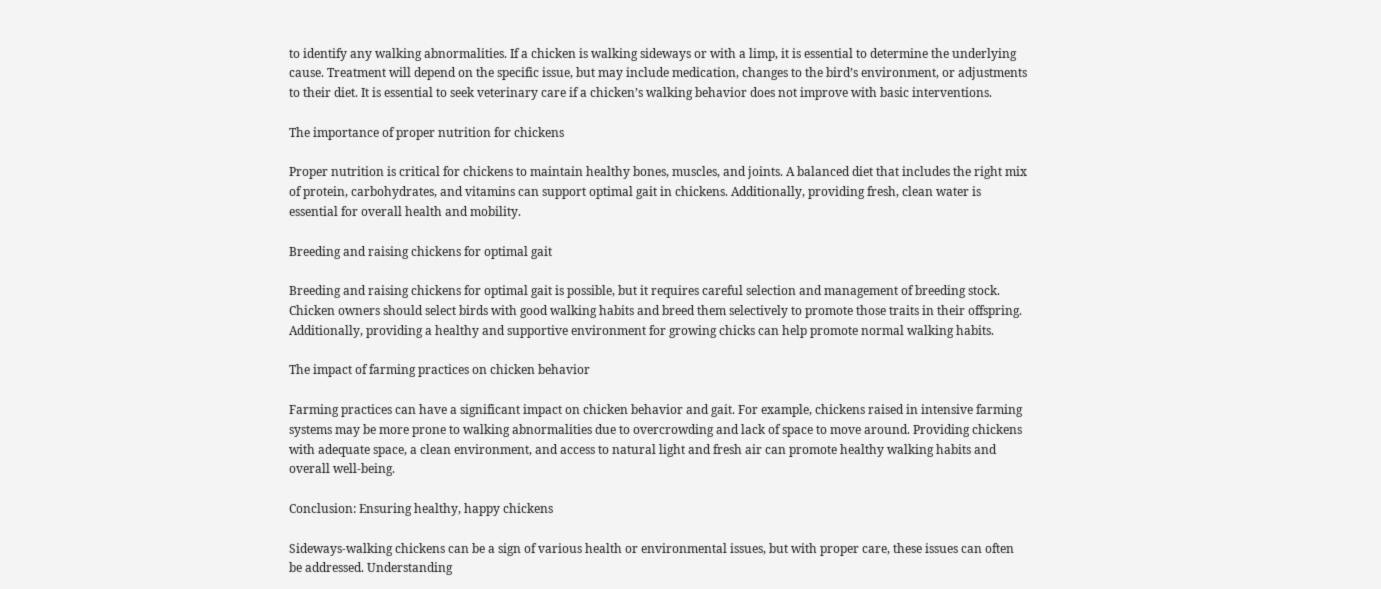to identify any walking abnormalities. If a chicken is walking sideways or with a limp, it is essential to determine the underlying cause. Treatment will depend on the specific issue, but may include medication, changes to the bird’s environment, or adjustments to their diet. It is essential to seek veterinary care if a chicken’s walking behavior does not improve with basic interventions.

The importance of proper nutrition for chickens

Proper nutrition is critical for chickens to maintain healthy bones, muscles, and joints. A balanced diet that includes the right mix of protein, carbohydrates, and vitamins can support optimal gait in chickens. Additionally, providing fresh, clean water is essential for overall health and mobility.

Breeding and raising chickens for optimal gait

Breeding and raising chickens for optimal gait is possible, but it requires careful selection and management of breeding stock. Chicken owners should select birds with good walking habits and breed them selectively to promote those traits in their offspring. Additionally, providing a healthy and supportive environment for growing chicks can help promote normal walking habits.

The impact of farming practices on chicken behavior

Farming practices can have a significant impact on chicken behavior and gait. For example, chickens raised in intensive farming systems may be more prone to walking abnormalities due to overcrowding and lack of space to move around. Providing chickens with adequate space, a clean environment, and access to natural light and fresh air can promote healthy walking habits and overall well-being.

Conclusion: Ensuring healthy, happy chickens

Sideways-walking chickens can be a sign of various health or environmental issues, but with proper care, these issues can often be addressed. Understanding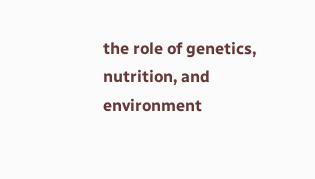the role of genetics, nutrition, and environment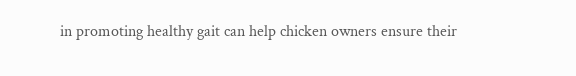in promoting healthy gait can help chicken owners ensure their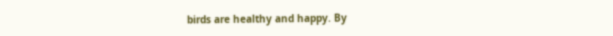birds are healthy and happy. By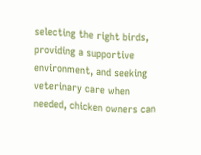selecting the right birds, providing a supportive environment, and seeking veterinary care when needed, chicken owners can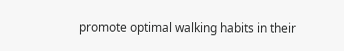promote optimal walking habits in their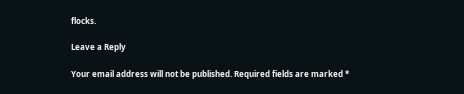flocks.

Leave a Reply

Your email address will not be published. Required fields are marked *